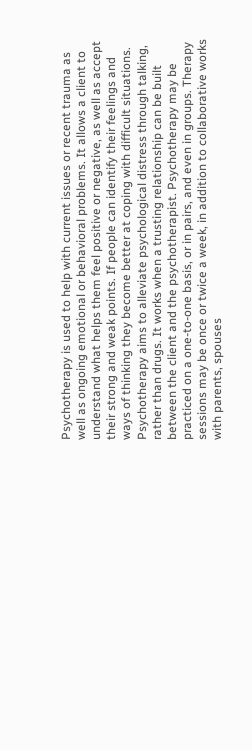Psychotherapy is used to help with current issues or recent trauma as well as ongoing emotional or behavioral problems. It allows a client to understand what helps them feel positive or negative, as well as accept their strong and weak points. If people can identify their feelings and ways of thinking they become better at coping with difficult situations. Psychotherapy aims to alleviate psychological distress through talking, rather than drugs. It works when a trusting relationship can be built between the client and the psychotherapist. Psychotherapy may be practiced on a one-to-one basis, or in pairs, and even in groups. Therapy sessions may be once or twice a week, in addition to collaborative works with parents, spouses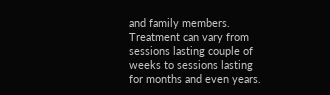and family members. Treatment can vary from sessions lasting couple of weeks to sessions lasting for months and even years.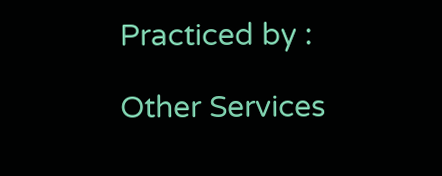Practiced by :

Other Services